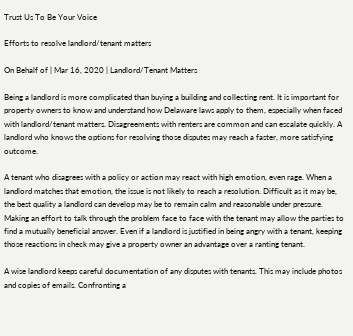Trust Us To Be Your Voice

Efforts to resolve landlord/tenant matters

On Behalf of | Mar 16, 2020 | Landlord/Tenant Matters

Being a landlord is more complicated than buying a building and collecting rent. It is important for property owners to know and understand how Delaware laws apply to them, especially when faced with landlord/tenant matters. Disagreements with renters are common and can escalate quickly. A landlord who knows the options for resolving those disputes may reach a faster, more satisfying outcome.

A tenant who disagrees with a policy or action may react with high emotion, even rage. When a landlord matches that emotion, the issue is not likely to reach a resolution. Difficult as it may be, the best quality a landlord can develop may be to remain calm and reasonable under pressure. Making an effort to talk through the problem face to face with the tenant may allow the parties to find a mutually beneficial answer. Even if a landlord is justified in being angry with a tenant, keeping those reactions in check may give a property owner an advantage over a ranting tenant.

A wise landlord keeps careful documentation of any disputes with tenants. This may include photos and copies of emails. Confronting a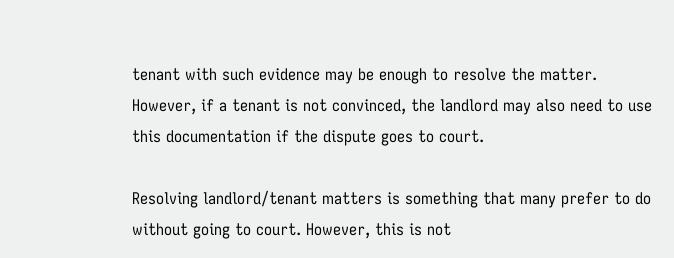tenant with such evidence may be enough to resolve the matter. However, if a tenant is not convinced, the landlord may also need to use this documentation if the dispute goes to court.

Resolving landlord/tenant matters is something that many prefer to do without going to court. However, this is not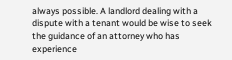always possible. A landlord dealing with a dispute with a tenant would be wise to seek the guidance of an attorney who has experience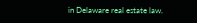in Delaware real estate law.